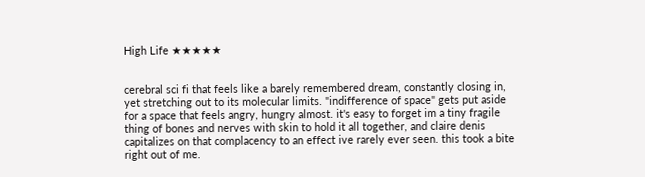High Life ★★★★★


cerebral sci fi that feels like a barely remembered dream, constantly closing in, yet stretching out to its molecular limits. "indifference of space" gets put aside for a space that feels angry, hungry almost. it's easy to forget im a tiny fragile thing of bones and nerves with skin to hold it all together, and claire denis capitalizes on that complacency to an effect ive rarely ever seen. this took a bite right out of me.